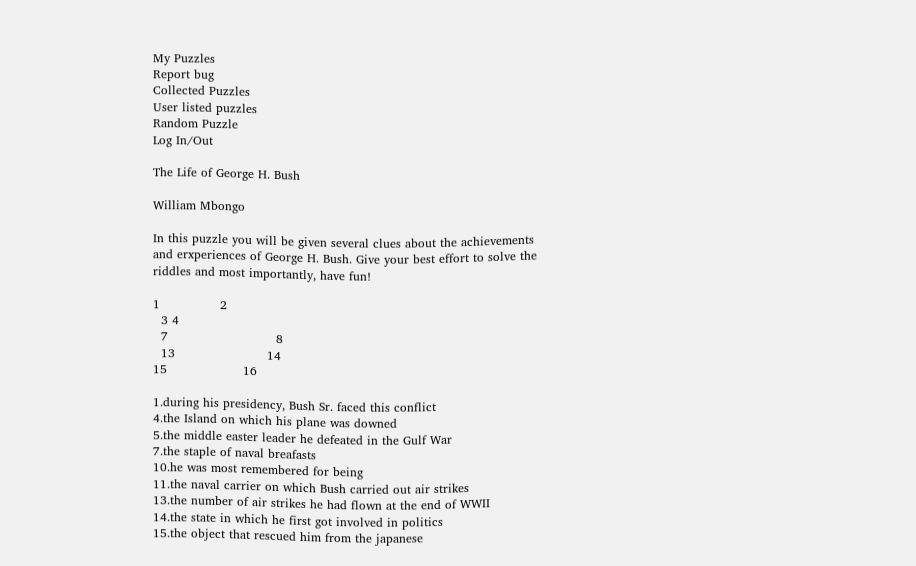My Puzzles
Report bug
Collected Puzzles
User listed puzzles
Random Puzzle
Log In/Out

The Life of George H. Bush

William Mbongo

In this puzzle you will be given several clues about the achievements and erxperiences of George H. Bush. Give your best effort to solve the riddles and most importantly, have fun!

1               2
  3 4
  7                           8
  13                       14
15                   16

1.during his presidency, Bush Sr. faced this conflict
4.the Island on which his plane was downed
5.the middle easter leader he defeated in the Gulf War
7.the staple of naval breafasts
10.he was most remembered for being
11.the naval carrier on which Bush carried out air strikes
13.the number of air strikes he had flown at the end of WWII
14.the state in which he first got involved in politics
15.the object that rescued him from the japanese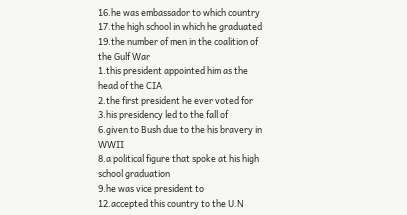16.he was embassador to which country
17.the high school in which he graduated
19.the number of men in the coalition of the Gulf War
1.this president appointed him as the head of the CIA
2.the first president he ever voted for
3.his presidency led to the fall of
6.given to Bush due to the his bravery in WWII
8.a political figure that spoke at his high school graduation
9.he was vice president to
12.accepted this country to the U.N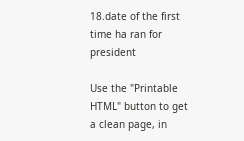18.date of the first time ha ran for president

Use the "Printable HTML" button to get a clean page, in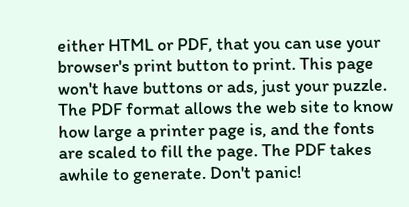either HTML or PDF, that you can use your browser's print button to print. This page won't have buttons or ads, just your puzzle. The PDF format allows the web site to know how large a printer page is, and the fonts are scaled to fill the page. The PDF takes awhile to generate. Don't panic!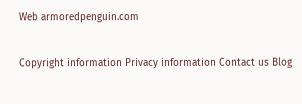Web armoredpenguin.com

Copyright information Privacy information Contact us Blog